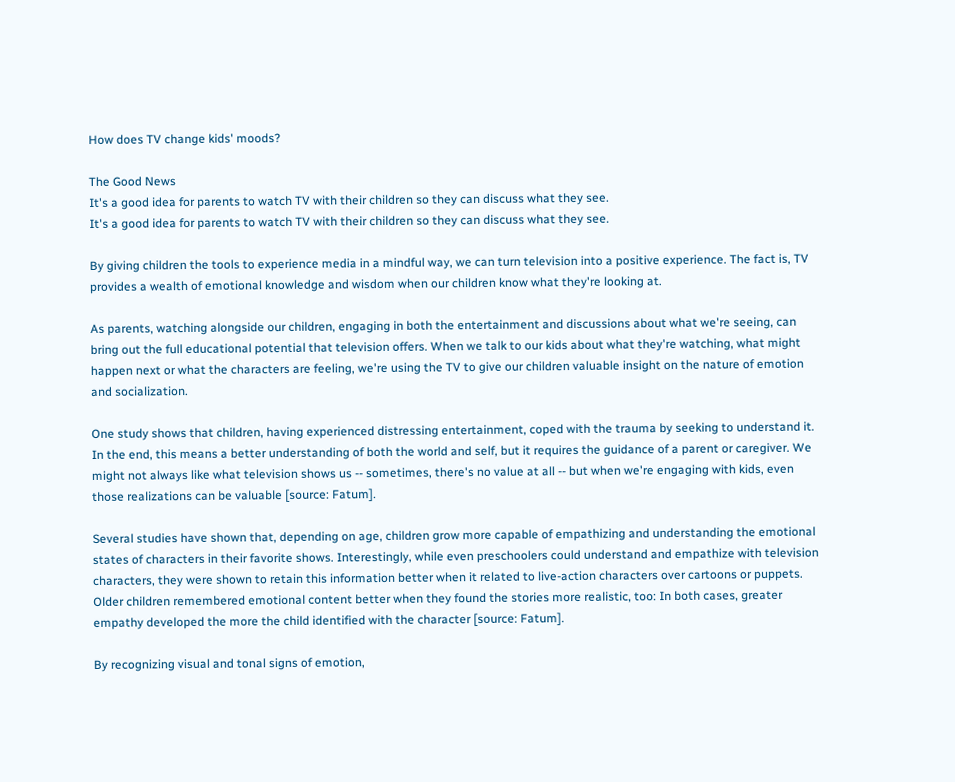How does TV change kids' moods?

The Good News
It's a good idea for parents to watch TV with their children so they can discuss what they see.
It's a good idea for parents to watch TV with their children so they can discuss what they see.

By giving children the tools to experience media in a mindful way, we can turn television into a positive experience. The fact is, TV provides a wealth of emotional knowledge and wisdom when our children know what they're looking at.

As parents, watching alongside our children, engaging in both the entertainment and discussions about what we're seeing, can bring out the full educational potential that television offers. When we talk to our kids about what they're watching, what might happen next or what the characters are feeling, we're using the TV to give our children valuable insight on the nature of emotion and socialization.

One study shows that children, having experienced distressing entertainment, coped with the trauma by seeking to understand it. In the end, this means a better understanding of both the world and self, but it requires the guidance of a parent or caregiver. We might not always like what television shows us -- sometimes, there's no value at all -- but when we're engaging with kids, even those realizations can be valuable [source: Fatum].

Several studies have shown that, depending on age, children grow more capable of empathizing and understanding the emotional states of characters in their favorite shows. Interestingly, while even preschoolers could understand and empathize with television characters, they were shown to retain this information better when it related to live-action characters over cartoons or puppets. Older children remembered emotional content better when they found the stories more realistic, too: In both cases, greater empathy developed the more the child identified with the character [source: Fatum].

By recognizing visual and tonal signs of emotion,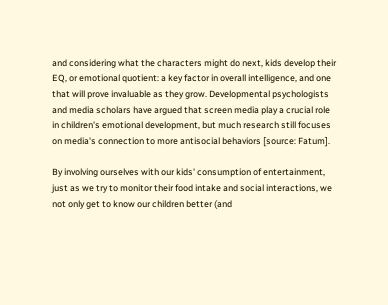and considering what the characters might do next, kids develop their EQ, or emotional quotient: a key factor in overall intelligence, and one that will prove invaluable as they grow. Developmental psychologists and media scholars have argued that screen media play a crucial role in children's emotional development, but much research still focuses on media's connection to more antisocial behaviors [source: Fatum].

By involving ourselves with our kids' consumption of entertainment, just as we try to monitor their food intake and social interactions, we not only get to know our children better (and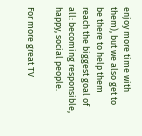enjoy more time with them), but we also get to be there to help them reach the biggest goal of all: becoming responsible, happy, social people.

For more great TV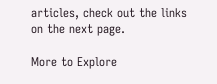articles, check out the links on the next page.

More to Explore